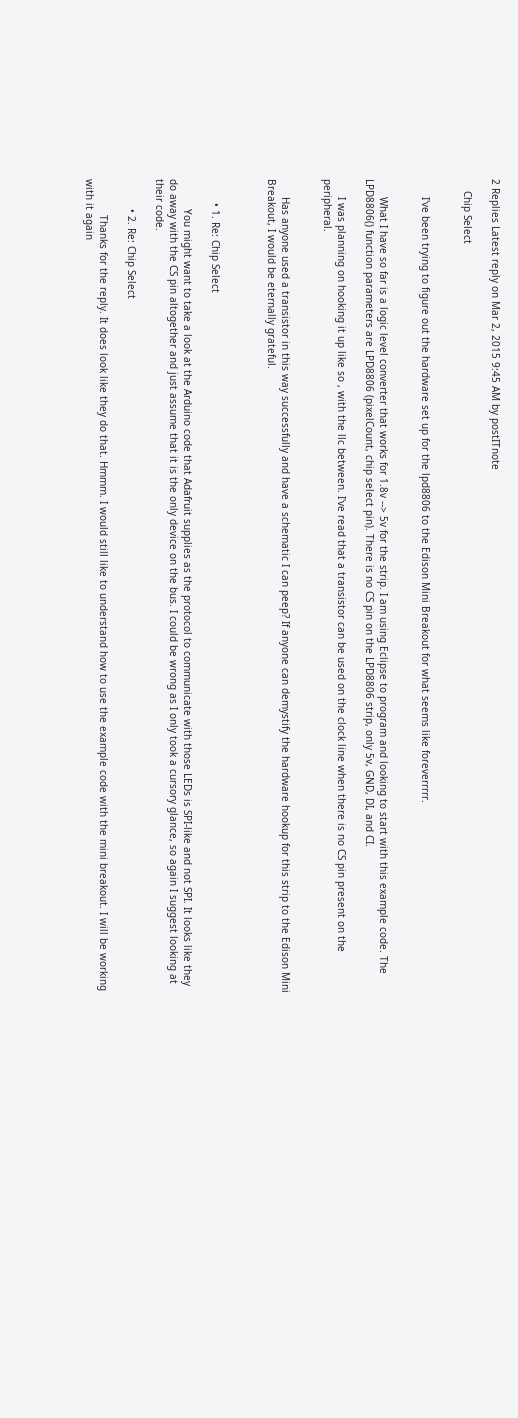2 Replies Latest reply on Mar 2, 2015 9:45 AM by postITnote

    Chip Select


      I've been trying to figure out the hardware set up for the lpd8806 to the Edison Mini Breakout for what seems like foreverrrrr.


      What I have so far is a logic level converter that works for 1.8v --> 5v for the strip. I am using Eclipse to program and looking to start with this example code. The LPD8806() function parameters are LPD8806 (pixelCount, chip select pin). There is no CS pin on the LPD8806 strip, only 5v, GND, DI, and CI.

      I was planning on hooking it up like so , with the llc between. I've read that a transistor can be used on the clock line when there is no CS pin present on the peripheral.


      Has anyone used a transistor in this way successfully and have a schematic I can peep? If anyone can demystify the hardware hookup for this strip to the Edison Mini Breakout, I would be eternally grateful.



        • 1. Re: Chip Select

          You might want to take a look at the Arduino code that Adafruit supplies as the protocol to communicate with those LEDs is SPI-like and not SPI. It looks like they do away with the CS pin altogether and just assume that it is the only device on the bus. I could be wrong as I only took a cursory glance, so again I suggest looking at their code.

          • 2. Re: Chip Select

            Thanks for the reply. It does look like they do that. Hmmm. I would still like to understand how to use the example code with the mini breakout. I will be working with it again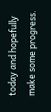today and hopefully make some progress.